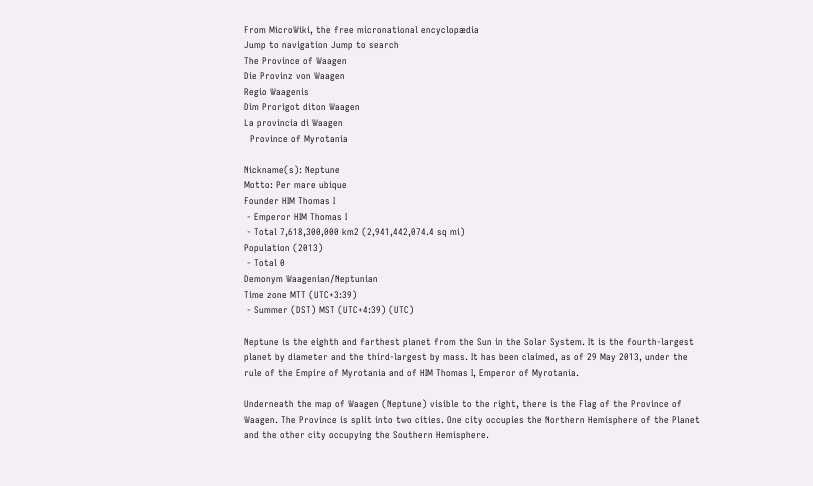From MicroWiki, the free micronational encyclopædia
Jump to navigation Jump to search
The Province of Waagen
Die Provinz von Waagen
Regio Waagenis
Dim Prorigot diton Waagen
La provincia di Waagen
  Province of Myrotania

Nickname(s): Neptune
Motto: Per mare ubique
Founder HIM Thomas I
 - Emperor HIM Thomas I
 - Total 7,618,300,000 km2 (2,941,442,074.4 sq mi)
Population (2013)
 - Total 0
Demonym Waagenian/Neptunian
Time zone MTT (UTC+3:39)
 - Summer (DST) MST (UTC+4:39) (UTC)

Neptune is the eighth and farthest planet from the Sun in the Solar System. It is the fourth-largest planet by diameter and the third-largest by mass. It has been claimed, as of 29 May 2013, under the rule of the Empire of Myrotania and of HIM Thomas I, Emperor of Myrotania.

Underneath the map of Waagen (Neptune) visible to the right, there is the Flag of the Province of Waagen. The Province is split into two cities. One city occupies the Northern Hemisphere of the Planet and the other city occupying the Southern Hemisphere.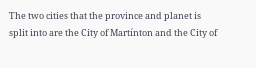The two cities that the province and planet is split into are the City of Martínton and the City of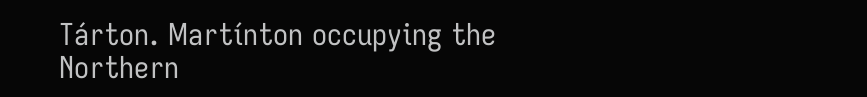Tárton. Martínton occupying the Northern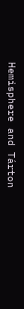Hemisphere and Tárton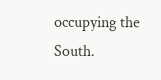occupying the South.